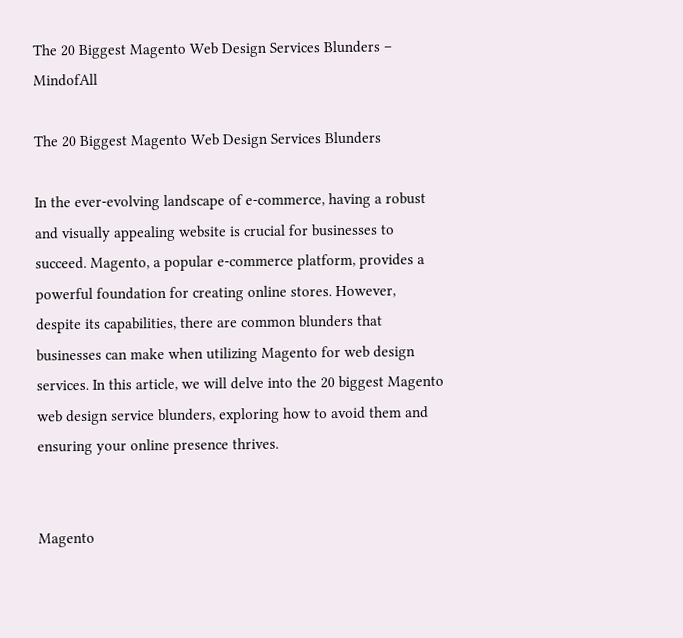The 20 Biggest Magento Web Design Services Blunders – MindofAll

The 20 Biggest Magento Web Design Services Blunders

In the ever-evolving landscape of e-commerce, having a robust and visually appealing website is crucial for businesses to succeed. Magento, a popular e-commerce platform, provides a powerful foundation for creating online stores. However, despite its capabilities, there are common blunders that businesses can make when utilizing Magento for web design services. In this article, we will delve into the 20 biggest Magento web design service blunders, exploring how to avoid them and ensuring your online presence thrives.


Magento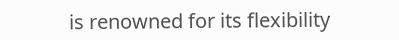is renowned for its flexibility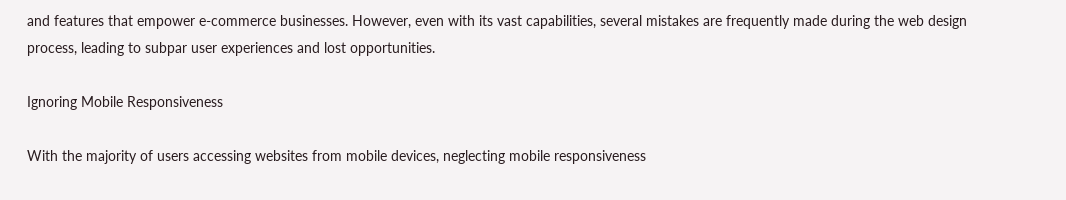and features that empower e-commerce businesses. However, even with its vast capabilities, several mistakes are frequently made during the web design process, leading to subpar user experiences and lost opportunities.

Ignoring Mobile Responsiveness

With the majority of users accessing websites from mobile devices, neglecting mobile responsiveness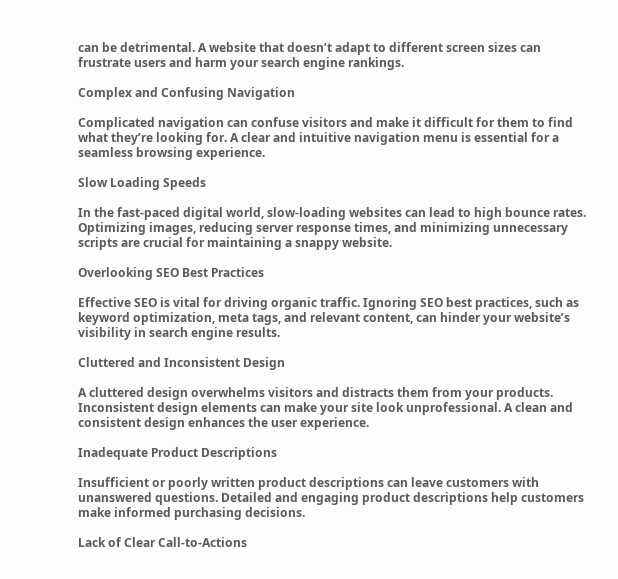can be detrimental. A website that doesn’t adapt to different screen sizes can frustrate users and harm your search engine rankings.

Complex and Confusing Navigation

Complicated navigation can confuse visitors and make it difficult for them to find what they’re looking for. A clear and intuitive navigation menu is essential for a seamless browsing experience.

Slow Loading Speeds

In the fast-paced digital world, slow-loading websites can lead to high bounce rates. Optimizing images, reducing server response times, and minimizing unnecessary scripts are crucial for maintaining a snappy website.

Overlooking SEO Best Practices

Effective SEO is vital for driving organic traffic. Ignoring SEO best practices, such as keyword optimization, meta tags, and relevant content, can hinder your website’s visibility in search engine results.

Cluttered and Inconsistent Design

A cluttered design overwhelms visitors and distracts them from your products. Inconsistent design elements can make your site look unprofessional. A clean and consistent design enhances the user experience.

Inadequate Product Descriptions

Insufficient or poorly written product descriptions can leave customers with unanswered questions. Detailed and engaging product descriptions help customers make informed purchasing decisions.

Lack of Clear Call-to-Actions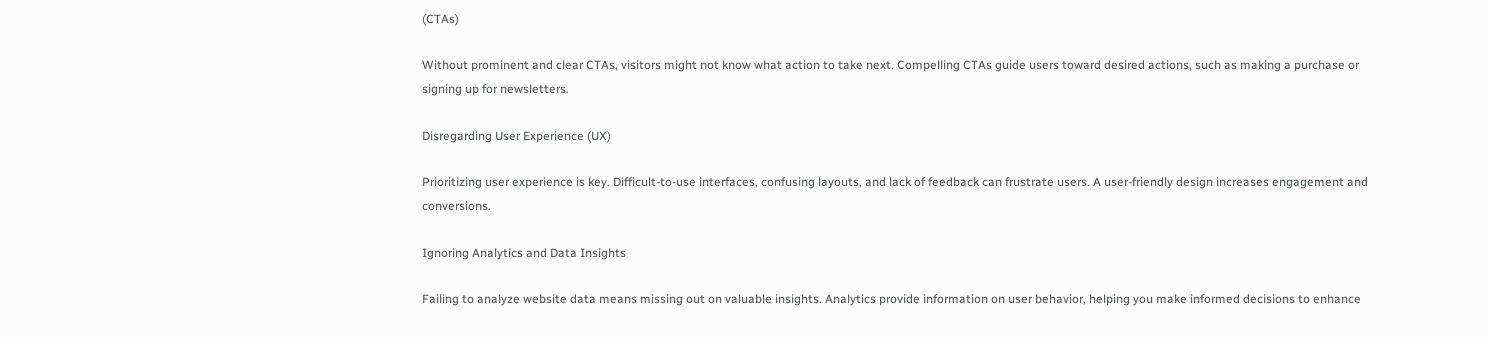(CTAs)

Without prominent and clear CTAs, visitors might not know what action to take next. Compelling CTAs guide users toward desired actions, such as making a purchase or signing up for newsletters.

Disregarding User Experience (UX)

Prioritizing user experience is key. Difficult-to-use interfaces, confusing layouts, and lack of feedback can frustrate users. A user-friendly design increases engagement and conversions.

Ignoring Analytics and Data Insights

Failing to analyze website data means missing out on valuable insights. Analytics provide information on user behavior, helping you make informed decisions to enhance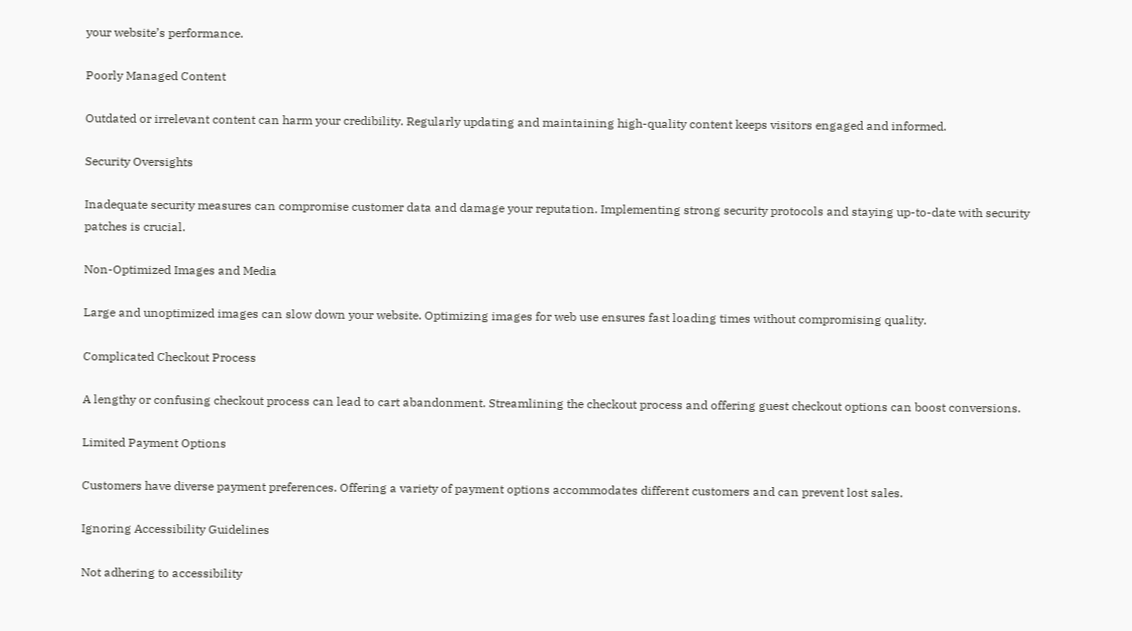your website’s performance.

Poorly Managed Content

Outdated or irrelevant content can harm your credibility. Regularly updating and maintaining high-quality content keeps visitors engaged and informed.

Security Oversights

Inadequate security measures can compromise customer data and damage your reputation. Implementing strong security protocols and staying up-to-date with security patches is crucial.

Non-Optimized Images and Media

Large and unoptimized images can slow down your website. Optimizing images for web use ensures fast loading times without compromising quality.

Complicated Checkout Process

A lengthy or confusing checkout process can lead to cart abandonment. Streamlining the checkout process and offering guest checkout options can boost conversions.

Limited Payment Options

Customers have diverse payment preferences. Offering a variety of payment options accommodates different customers and can prevent lost sales.

Ignoring Accessibility Guidelines

Not adhering to accessibility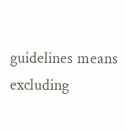guidelines means excluding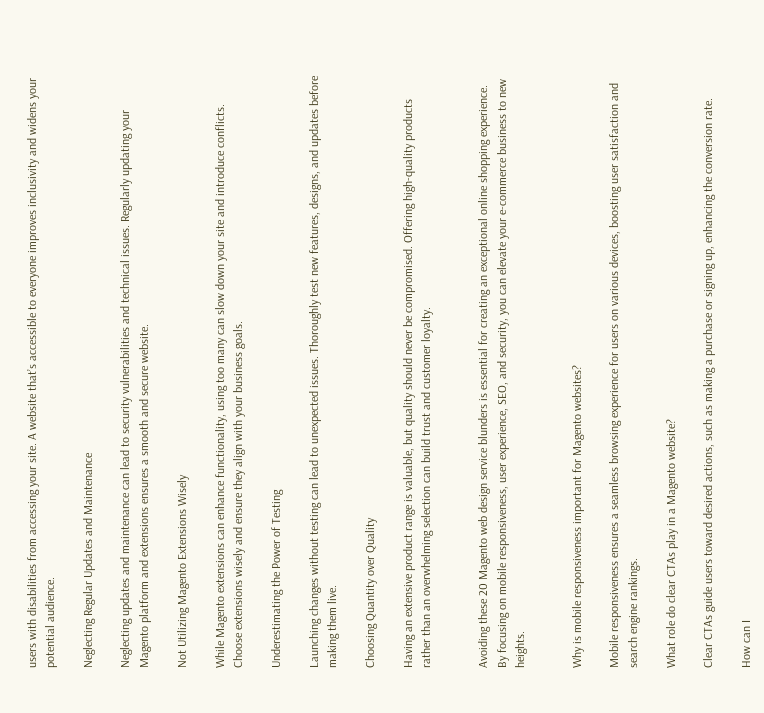users with disabilities from accessing your site. A website that’s accessible to everyone improves inclusivity and widens your potential audience.

Neglecting Regular Updates and Maintenance

Neglecting updates and maintenance can lead to security vulnerabilities and technical issues. Regularly updating your Magento platform and extensions ensures a smooth and secure website.

Not Utilizing Magento Extensions Wisely

While Magento extensions can enhance functionality, using too many can slow down your site and introduce conflicts. Choose extensions wisely and ensure they align with your business goals.

Underestimating the Power of Testing

Launching changes without testing can lead to unexpected issues. Thoroughly test new features, designs, and updates before making them live.

Choosing Quantity over Quality

Having an extensive product range is valuable, but quality should never be compromised. Offering high-quality products rather than an overwhelming selection can build trust and customer loyalty.


Avoiding these 20 Magento web design service blunders is essential for creating an exceptional online shopping experience. By focusing on mobile responsiveness, user experience, SEO, and security, you can elevate your e-commerce business to new heights.


Why is mobile responsiveness important for Magento websites?

Mobile responsiveness ensures a seamless browsing experience for users on various devices, boosting user satisfaction and search engine rankings.

What role do clear CTAs play in a Magento website?

Clear CTAs guide users toward desired actions, such as making a purchase or signing up, enhancing the conversion rate.

How can I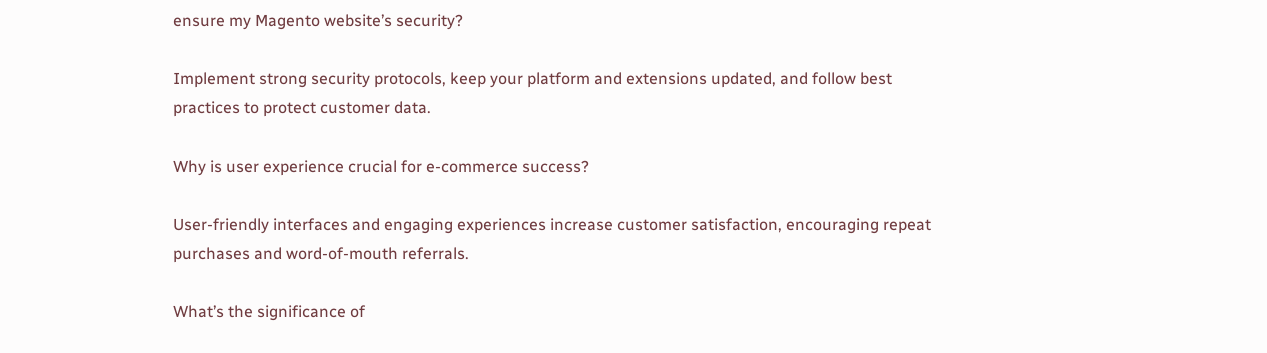ensure my Magento website’s security?

Implement strong security protocols, keep your platform and extensions updated, and follow best practices to protect customer data.

Why is user experience crucial for e-commerce success?

User-friendly interfaces and engaging experiences increase customer satisfaction, encouraging repeat purchases and word-of-mouth referrals.

What’s the significance of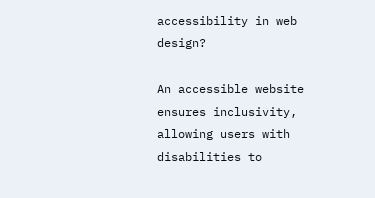accessibility in web design?

An accessible website ensures inclusivity, allowing users with disabilities to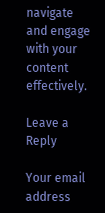navigate and engage with your content effectively.

Leave a Reply

Your email address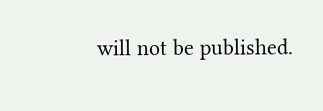will not be published.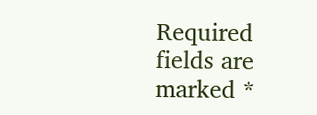Required fields are marked *